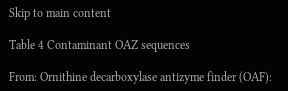Skip to main content

Table 4 Contaminant OAZ sequences

From: Ornithine decarboxylase antizyme finder (OAF):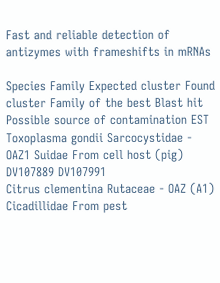Fast and reliable detection of antizymes with frameshifts in mRNAs

Species Family Expected cluster Found cluster Family of the best Blast hit Possible source of contamination EST
Toxoplasma gondii Sarcocystidae - OAZ1 Suidae From cell host (pig) DV107889 DV107991
Citrus clementina Rutaceae - OAZ (A1) Cicadillidae From pest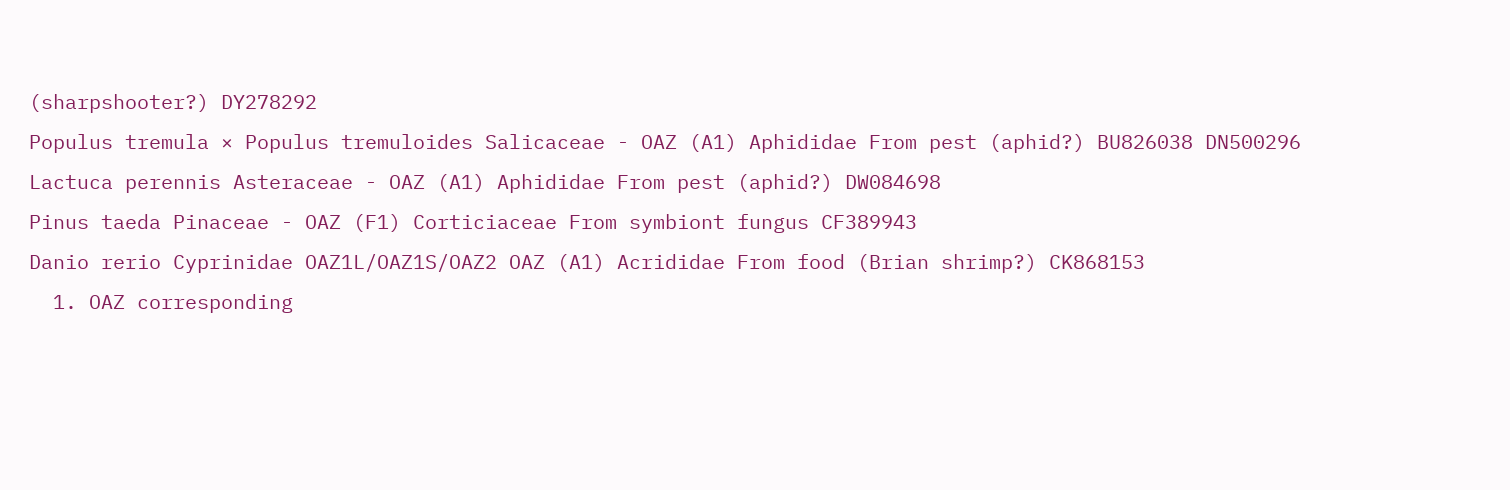(sharpshooter?) DY278292
Populus tremula × Populus tremuloides Salicaceae - OAZ (A1) Aphididae From pest (aphid?) BU826038 DN500296
Lactuca perennis Asteraceae - OAZ (A1) Aphididae From pest (aphid?) DW084698
Pinus taeda Pinaceae - OAZ (F1) Corticiaceae From symbiont fungus CF389943
Danio rerio Cyprinidae OAZ1L/OAZ1S/OAZ2 OAZ (A1) Acrididae From food (Brian shrimp?) CK868153
  1. OAZ corresponding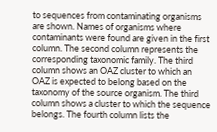to sequences from contaminating organisms are shown. Names of organisms where contaminants were found are given in the first column. The second column represents the corresponding taxonomic family. The third column shows an OAZ cluster to which an OAZ is expected to belong based on the taxonomy of the source organism. The third column shows a cluster to which the sequence belongs. The fourth column lists the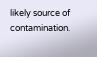likely source of contamination.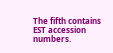The fifth contains EST accession numbers.